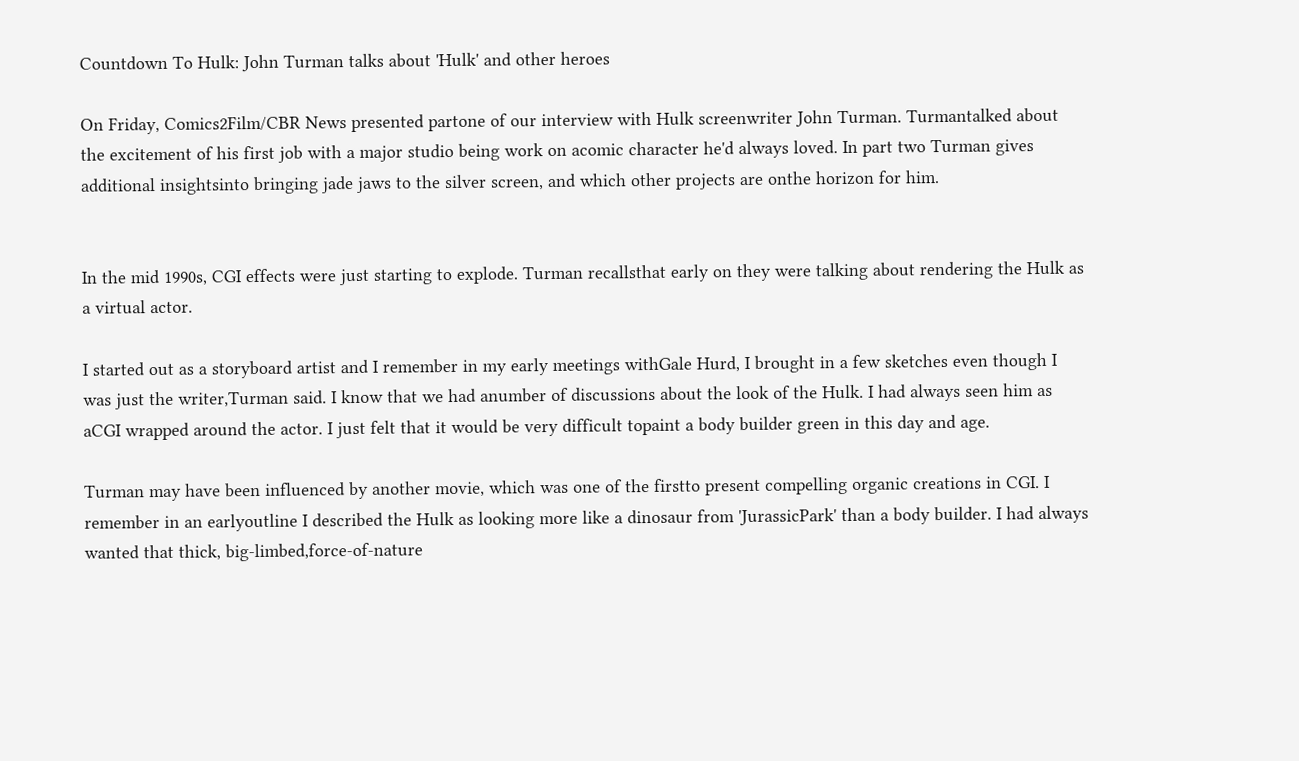Countdown To Hulk: John Turman talks about 'Hulk' and other heroes

On Friday, Comics2Film/CBR News presented partone of our interview with Hulk screenwriter John Turman. Turmantalked about the excitement of his first job with a major studio being work on acomic character he'd always loved. In part two Turman gives additional insightsinto bringing jade jaws to the silver screen, and which other projects are onthe horizon for him.


In the mid 1990s, CGI effects were just starting to explode. Turman recallsthat early on they were talking about rendering the Hulk as a virtual actor.

I started out as a storyboard artist and I remember in my early meetings withGale Hurd, I brought in a few sketches even though I was just the writer,Turman said. I know that we had anumber of discussions about the look of the Hulk. I had always seen him as aCGI wrapped around the actor. I just felt that it would be very difficult topaint a body builder green in this day and age.

Turman may have been influenced by another movie, which was one of the firstto present compelling organic creations in CGI. I remember in an earlyoutline I described the Hulk as looking more like a dinosaur from 'JurassicPark' than a body builder. I had always wanted that thick, big-limbed,force-of-nature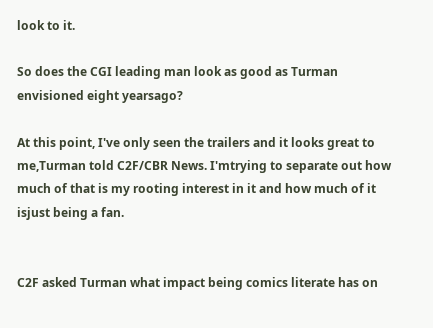look to it.

So does the CGI leading man look as good as Turman envisioned eight yearsago?

At this point, I've only seen the trailers and it looks great to me,Turman told C2F/CBR News. I'mtrying to separate out how much of that is my rooting interest in it and how much of it isjust being a fan.


C2F asked Turman what impact being comics literate has on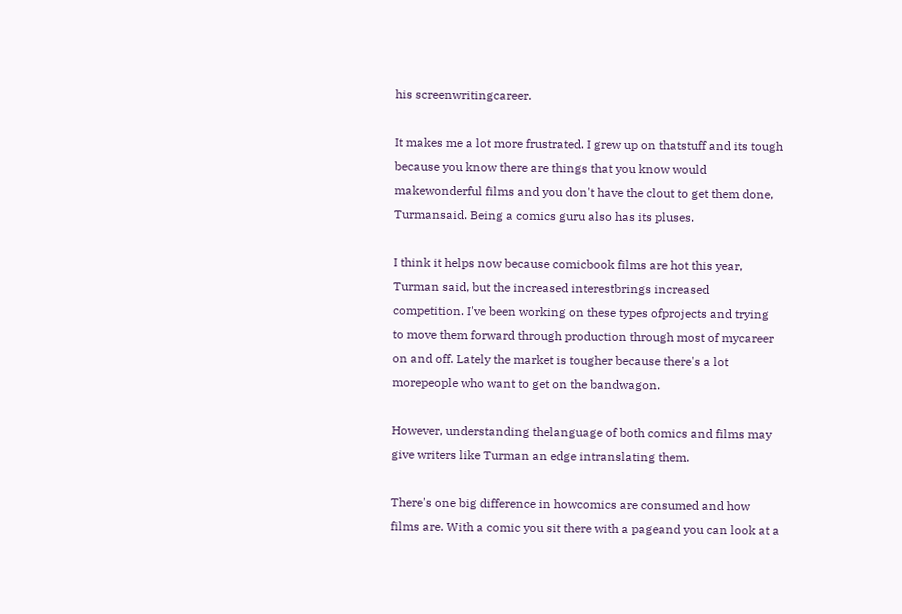his screenwritingcareer.

It makes me a lot more frustrated. I grew up on thatstuff and its tough because you know there are things that you know would makewonderful films and you don't have the clout to get them done, Turmansaid. Being a comics guru also has its pluses.

I think it helps now because comicbook films are hot this year, Turman said, but the increased interestbrings increased competition. I've been working on these types ofprojects and trying to move them forward through production through most of mycareer on and off. Lately the market is tougher because there's a lot morepeople who want to get on the bandwagon.

However, understanding thelanguage of both comics and films may give writers like Turman an edge intranslating them.

There's one big difference in howcomics are consumed and how films are. With a comic you sit there with a pageand you can look at a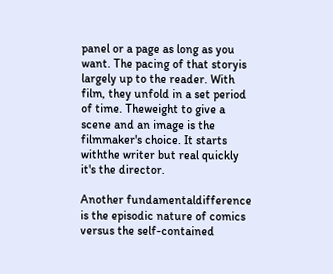panel or a page as long as you want. The pacing of that storyis largely up to the reader. With film, they unfold in a set period of time. Theweight to give a scene and an image is the filmmaker's choice. It starts withthe writer but real quickly it's the director.

Another fundamentaldifference is the episodic nature of comics versus the self-contained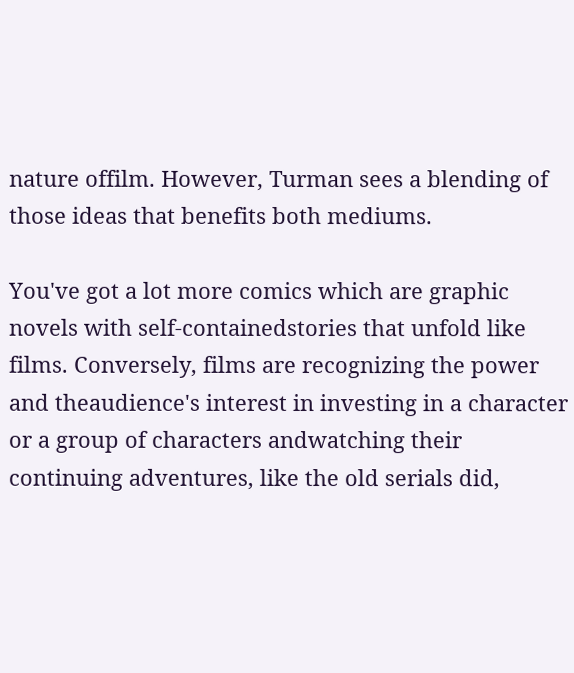nature offilm. However, Turman sees a blending of those ideas that benefits both mediums.

You've got a lot more comics which are graphic novels with self-containedstories that unfold like films. Conversely, films are recognizing the power and theaudience's interest in investing in a character or a group of characters andwatching their continuing adventures, like the old serials did,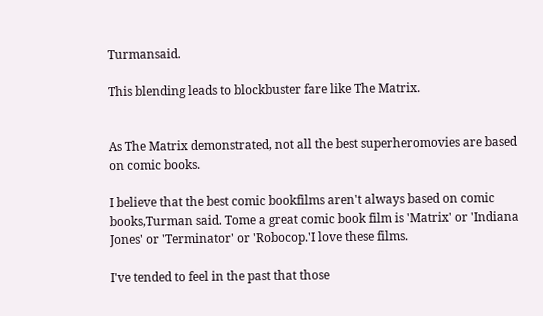Turmansaid.

This blending leads to blockbuster fare like The Matrix.


As The Matrix demonstrated, not all the best superheromovies are based on comic books.

I believe that the best comic bookfilms aren't always based on comic books,Turman said. Tome a great comic book film is 'Matrix' or 'Indiana Jones' or 'Terminator' or 'Robocop.'I love these films.

I've tended to feel in the past that those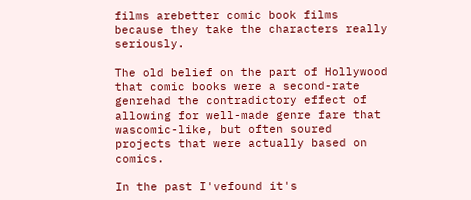films arebetter comic book films because they take the characters really seriously.

The old belief on the part of Hollywood that comic books were a second-rate genrehad the contradictory effect of allowing for well-made genre fare that wascomic-like, but often soured projects that were actually based on comics.

In the past I'vefound it's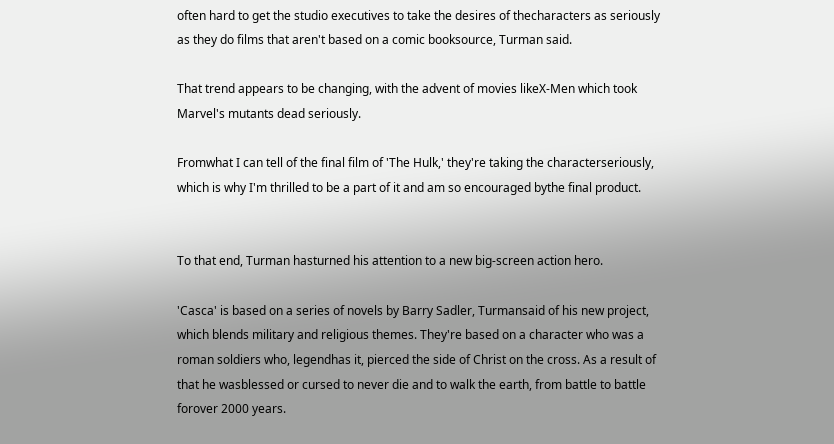often hard to get the studio executives to take the desires of thecharacters as seriously as they do films that aren't based on a comic booksource, Turman said.

That trend appears to be changing, with the advent of movies likeX-Men which took Marvel's mutants dead seriously.

Fromwhat I can tell of the final film of 'The Hulk,' they're taking the characterseriously, which is why I'm thrilled to be a part of it and am so encouraged bythe final product.


To that end, Turman hasturned his attention to a new big-screen action hero.

'Casca' is based on a series of novels by Barry Sadler, Turmansaid of his new project, which blends military and religious themes. They're based on a character who was a roman soldiers who, legendhas it, pierced the side of Christ on the cross. As a result of that he wasblessed or cursed to never die and to walk the earth, from battle to battle forover 2000 years.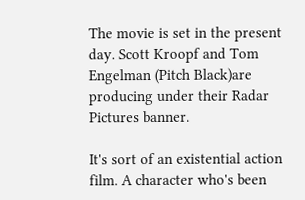The movie is set in the present day. Scott Kroopf and Tom Engelman (Pitch Black)are producing under their Radar Pictures banner.

It's sort of an existential action film. A character who's been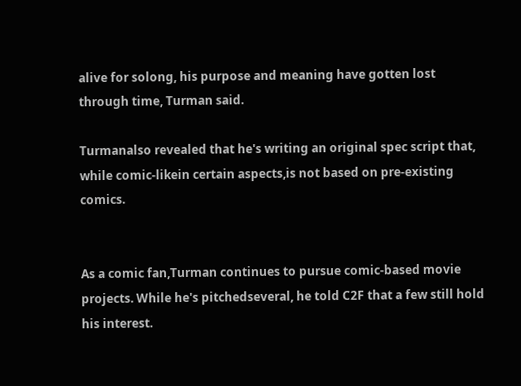alive for solong, his purpose and meaning have gotten lost through time, Turman said.

Turmanalso revealed that he's writing an original spec script that, while comic-likein certain aspects,is not based on pre-existing comics.


As a comic fan,Turman continues to pursue comic-based movie projects. While he's pitchedseveral, he told C2F that a few still hold his interest.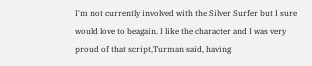I'm not currently involved with the Silver Surfer but I sure would love to beagain. I like the character and I was very proud of that script,Turman said, having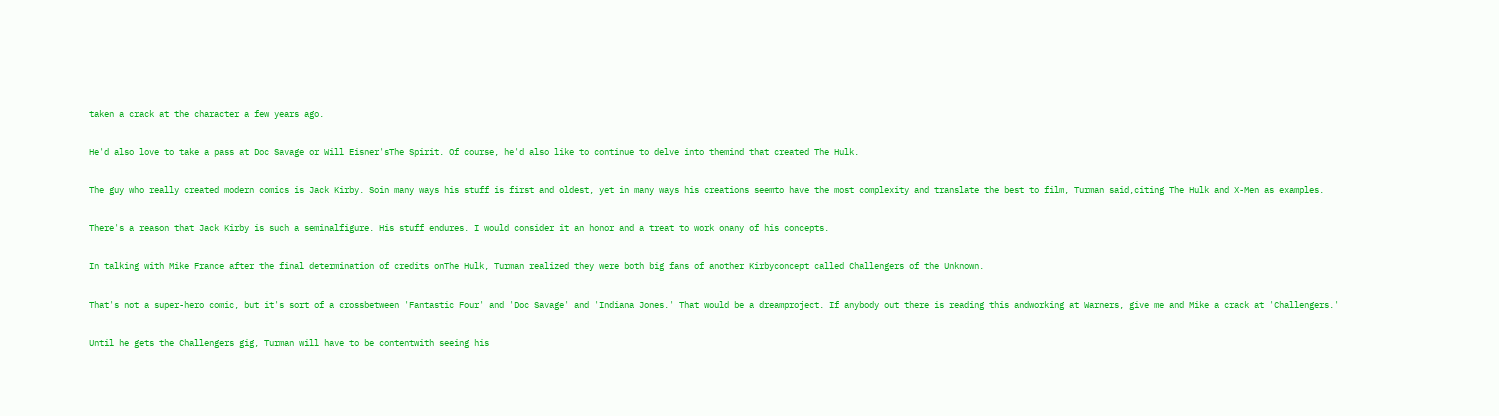taken a crack at the character a few years ago.

He'd also love to take a pass at Doc Savage or Will Eisner'sThe Spirit. Of course, he'd also like to continue to delve into themind that created The Hulk.

The guy who really created modern comics is Jack Kirby. Soin many ways his stuff is first and oldest, yet in many ways his creations seemto have the most complexity and translate the best to film, Turman said,citing The Hulk and X-Men as examples.

There's a reason that Jack Kirby is such a seminalfigure. His stuff endures. I would consider it an honor and a treat to work onany of his concepts.

In talking with Mike France after the final determination of credits onThe Hulk, Turman realized they were both big fans of another Kirbyconcept called Challengers of the Unknown.

That's not a super-hero comic, but it's sort of a crossbetween 'Fantastic Four' and 'Doc Savage' and 'Indiana Jones.' That would be a dreamproject. If anybody out there is reading this andworking at Warners, give me and Mike a crack at 'Challengers.'

Until he gets the Challengers gig, Turman will have to be contentwith seeing his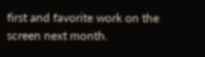first and favorite work on the screen next month.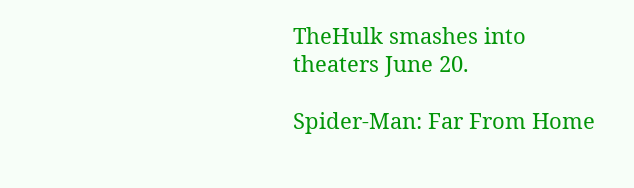TheHulk smashes into theaters June 20.

Spider-Man: Far From Home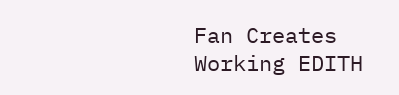Fan Creates Working EDITH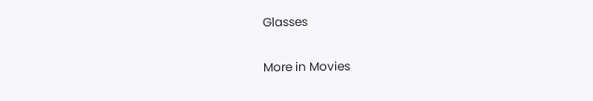Glasses

More in Movies